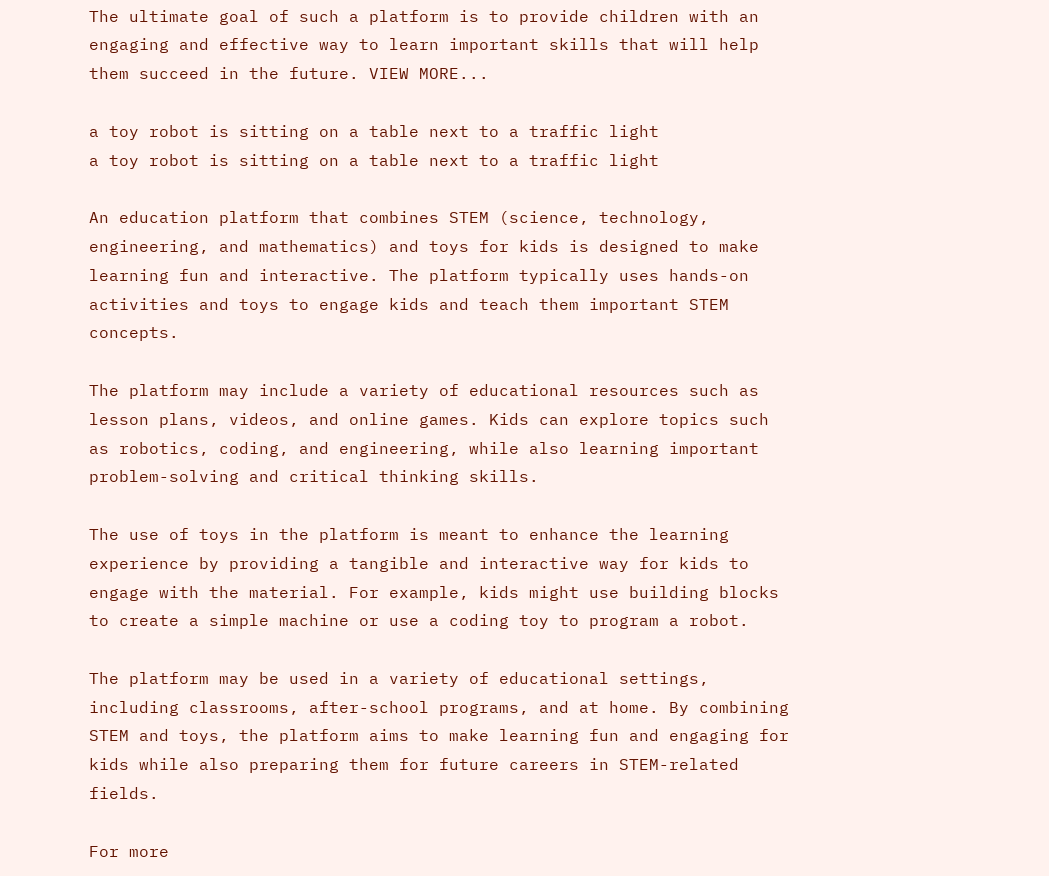The ultimate goal of such a platform is to provide children with an engaging and effective way to learn important skills that will help them succeed in the future. VIEW MORE...

a toy robot is sitting on a table next to a traffic light
a toy robot is sitting on a table next to a traffic light

An education platform that combines STEM (science, technology, engineering, and mathematics) and toys for kids is designed to make learning fun and interactive. The platform typically uses hands-on activities and toys to engage kids and teach them important STEM concepts.

The platform may include a variety of educational resources such as lesson plans, videos, and online games. Kids can explore topics such as robotics, coding, and engineering, while also learning important problem-solving and critical thinking skills.

The use of toys in the platform is meant to enhance the learning experience by providing a tangible and interactive way for kids to engage with the material. For example, kids might use building blocks to create a simple machine or use a coding toy to program a robot.

The platform may be used in a variety of educational settings, including classrooms, after-school programs, and at home. By combining STEM and toys, the platform aims to make learning fun and engaging for kids while also preparing them for future careers in STEM-related fields.

For more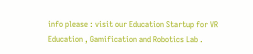info please : visit our Education Startup for VR Education , Gamification and Robotics Lab .